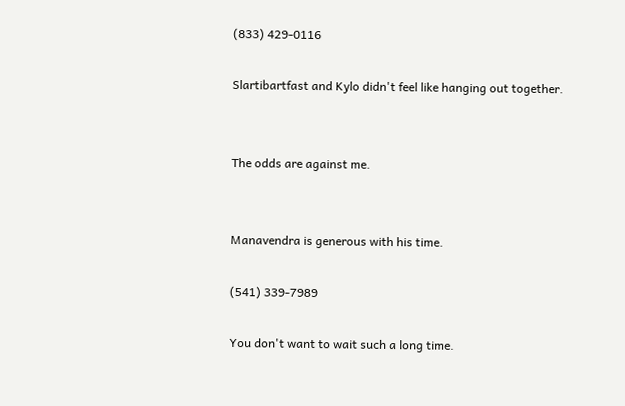(833) 429-0116

Slartibartfast and Kylo didn't feel like hanging out together.


The odds are against me.


Manavendra is generous with his time.

(541) 339-7989

You don't want to wait such a long time.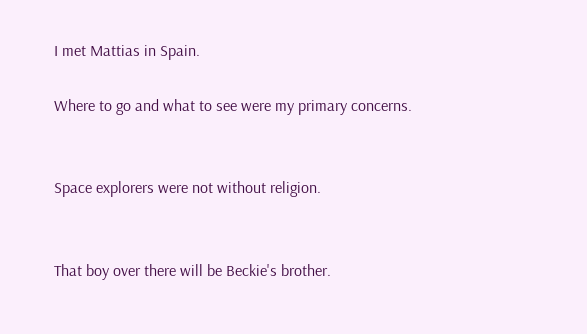I met Mattias in Spain.

Where to go and what to see were my primary concerns.


Space explorers were not without religion.


That boy over there will be Beckie's brother.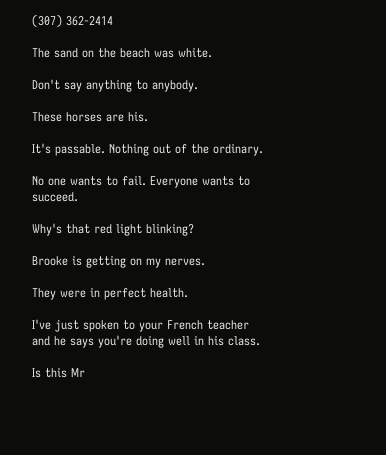(307) 362-2414

The sand on the beach was white.

Don't say anything to anybody.

These horses are his.

It's passable. Nothing out of the ordinary.

No one wants to fail. Everyone wants to succeed.

Why's that red light blinking?

Brooke is getting on my nerves.

They were in perfect health.

I've just spoken to your French teacher and he says you're doing well in his class.

Is this Mr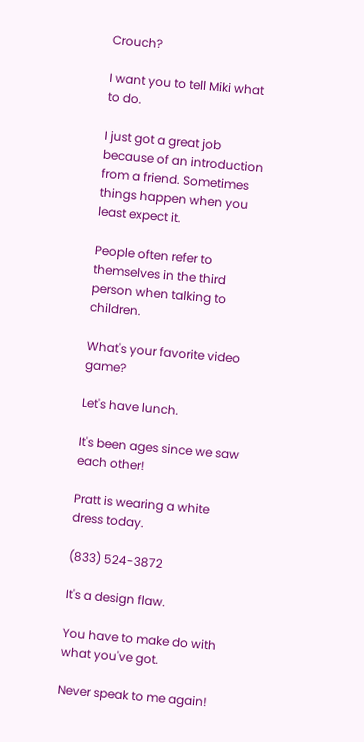Crouch?

I want you to tell Miki what to do.

I just got a great job because of an introduction from a friend. Sometimes things happen when you least expect it.

People often refer to themselves in the third person when talking to children.

What's your favorite video game?

Let's have lunch.

It's been ages since we saw each other!

Pratt is wearing a white dress today.

(833) 524-3872

It's a design flaw.

You have to make do with what you've got.

Never speak to me again!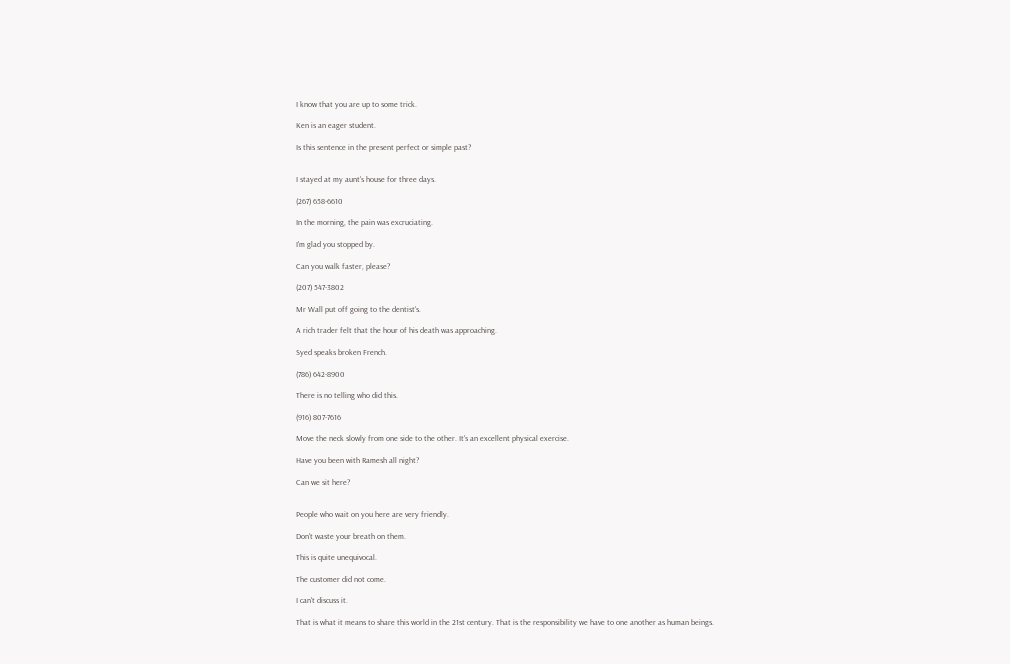I know that you are up to some trick.

Ken is an eager student.

Is this sentence in the present perfect or simple past?


I stayed at my aunt's house for three days.

(267) 658-6610

In the morning, the pain was excruciating.

I'm glad you stopped by.

Can you walk faster, please?

(207) 547-3802

Mr Wall put off going to the dentist's.

A rich trader felt that the hour of his death was approaching.

Syed speaks broken French.

(786) 642-8900

There is no telling who did this.

(916) 807-7616

Move the neck slowly from one side to the other. It's an excellent physical exercise.

Have you been with Ramesh all night?

Can we sit here?


People who wait on you here are very friendly.

Don't waste your breath on them.

This is quite unequivocal.

The customer did not come.

I can't discuss it.

That is what it means to share this world in the 21st century. That is the responsibility we have to one another as human beings.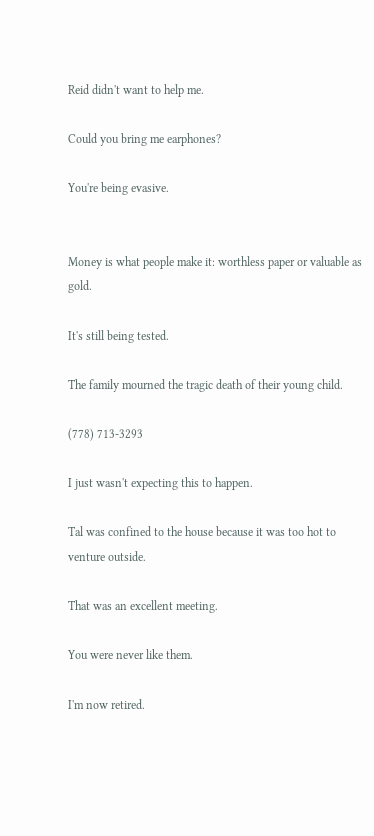Reid didn't want to help me.

Could you bring me earphones?

You're being evasive.


Money is what people make it: worthless paper or valuable as gold.

It's still being tested.

The family mourned the tragic death of their young child.

(778) 713-3293

I just wasn't expecting this to happen.

Tal was confined to the house because it was too hot to venture outside.

That was an excellent meeting.

You were never like them.

I'm now retired.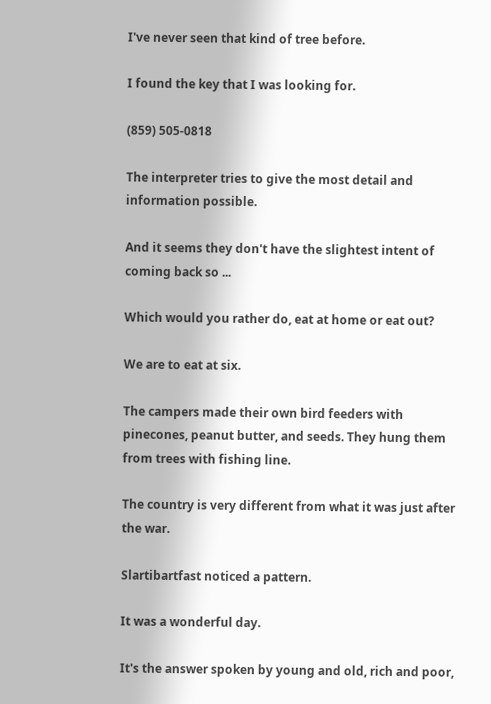I've never seen that kind of tree before.

I found the key that I was looking for.

(859) 505-0818

The interpreter tries to give the most detail and information possible.

And it seems they don't have the slightest intent of coming back so ...

Which would you rather do, eat at home or eat out?

We are to eat at six.

The campers made their own bird feeders with pinecones, peanut butter, and seeds. They hung them from trees with fishing line.

The country is very different from what it was just after the war.

Slartibartfast noticed a pattern.

It was a wonderful day.

It's the answer spoken by young and old, rich and poor,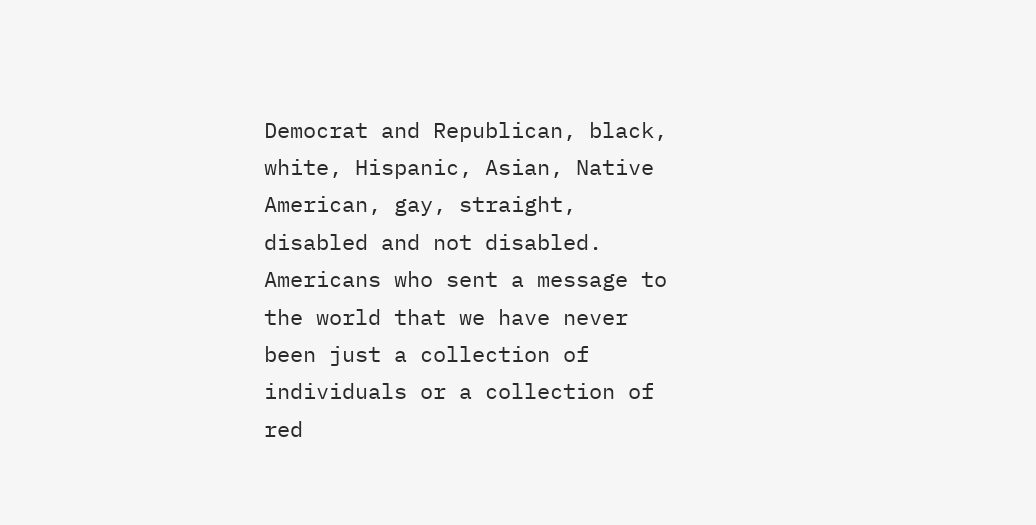Democrat and Republican, black, white, Hispanic, Asian, Native American, gay, straight, disabled and not disabled. Americans who sent a message to the world that we have never been just a collection of individuals or a collection of red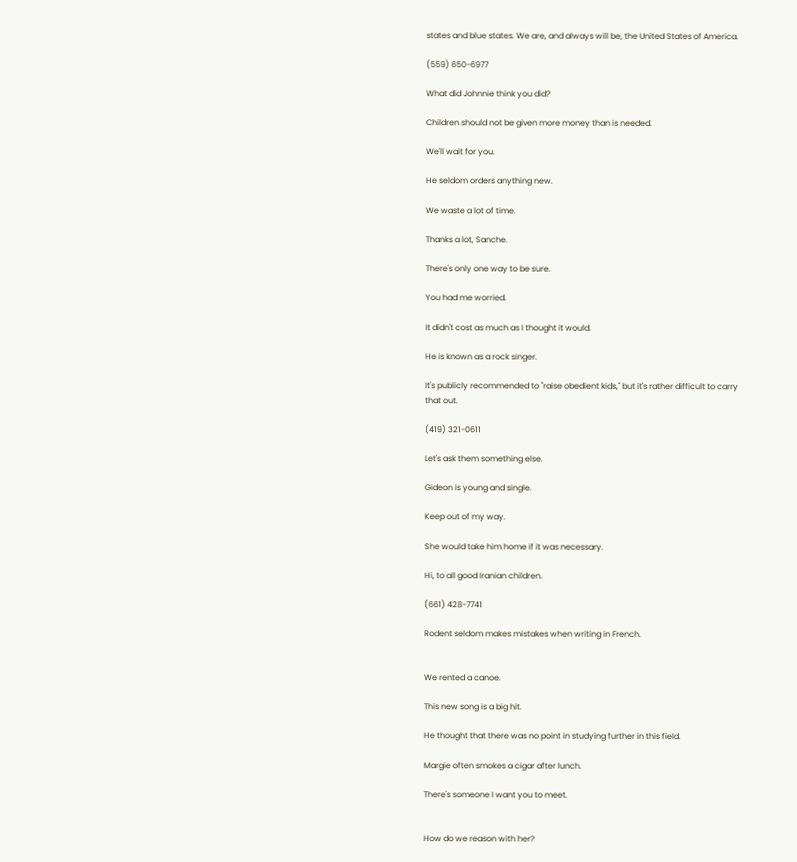states and blue states. We are, and always will be, the United States of America.

(559) 650-6977

What did Johnnie think you did?

Children should not be given more money than is needed.

We'll wait for you.

He seldom orders anything new.

We waste a lot of time.

Thanks a lot, Sanche.

There's only one way to be sure.

You had me worried.

It didn't cost as much as I thought it would.

He is known as a rock singer.

It's publicly recommended to "raise obedient kids," but it's rather difficult to carry that out.

(419) 321-0611

Let's ask them something else.

Gideon is young and single.

Keep out of my way.

She would take him home if it was necessary.

Hi, to all good Iranian children.

(661) 428-7741

Rodent seldom makes mistakes when writing in French.


We rented a canoe.

This new song is a big hit.

He thought that there was no point in studying further in this field.

Margie often smokes a cigar after lunch.

There's someone I want you to meet.


How do we reason with her?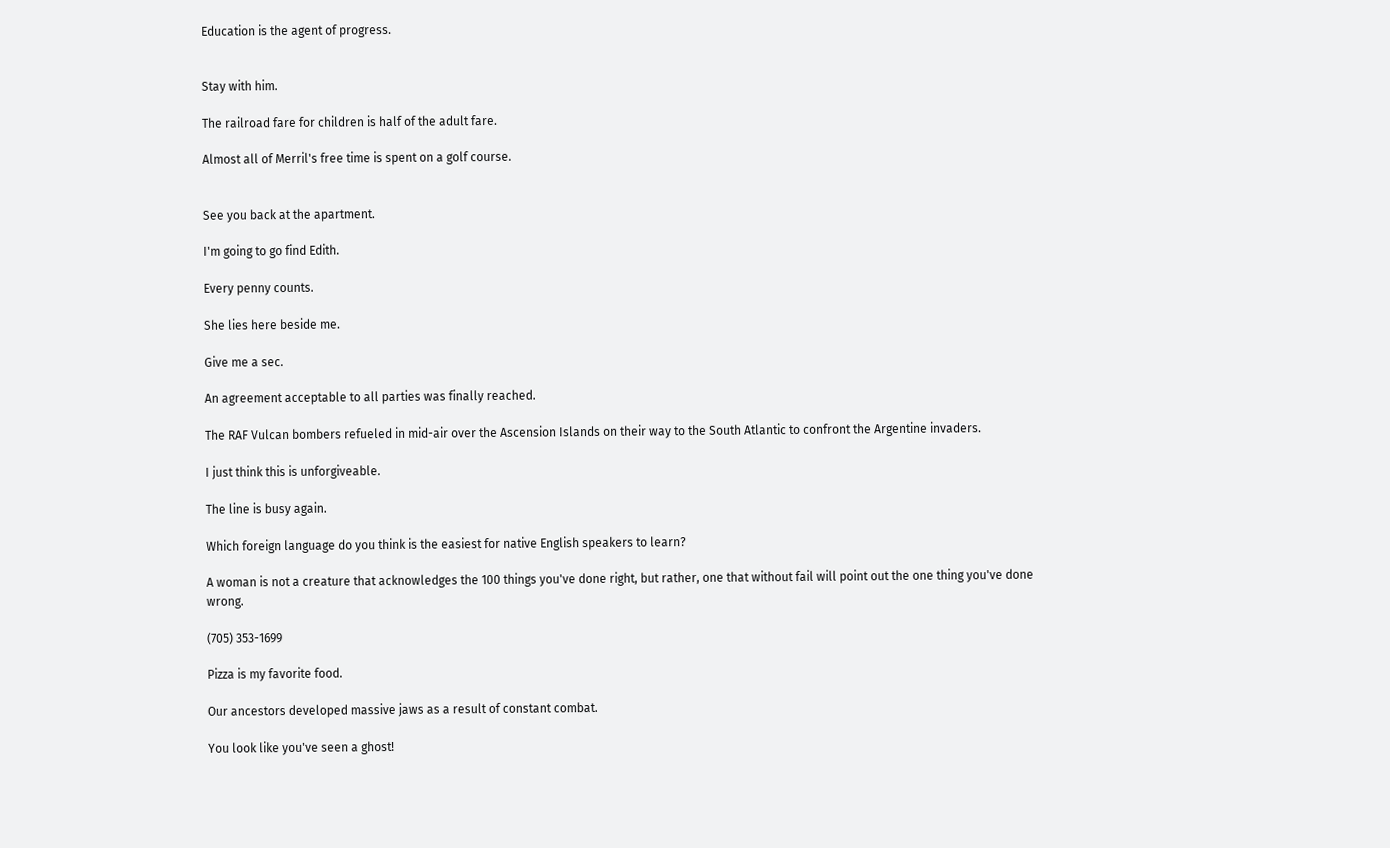Education is the agent of progress.


Stay with him.

The railroad fare for children is half of the adult fare.

Almost all of Merril's free time is spent on a golf course.


See you back at the apartment.

I'm going to go find Edith.

Every penny counts.

She lies here beside me.

Give me a sec.

An agreement acceptable to all parties was finally reached.

The RAF Vulcan bombers refueled in mid-air over the Ascension Islands on their way to the South Atlantic to confront the Argentine invaders.

I just think this is unforgiveable.

The line is busy again.

Which foreign language do you think is the easiest for native English speakers to learn?

A woman is not a creature that acknowledges the 100 things you've done right, but rather, one that without fail will point out the one thing you've done wrong.

(705) 353-1699

Pizza is my favorite food.

Our ancestors developed massive jaws as a result of constant combat.

You look like you've seen a ghost!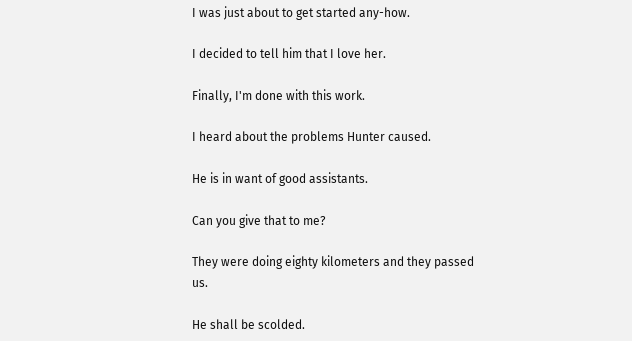I was just about to get started any-how.

I decided to tell him that I love her.

Finally, I'm done with this work.

I heard about the problems Hunter caused.

He is in want of good assistants.

Can you give that to me?

They were doing eighty kilometers and they passed us.

He shall be scolded.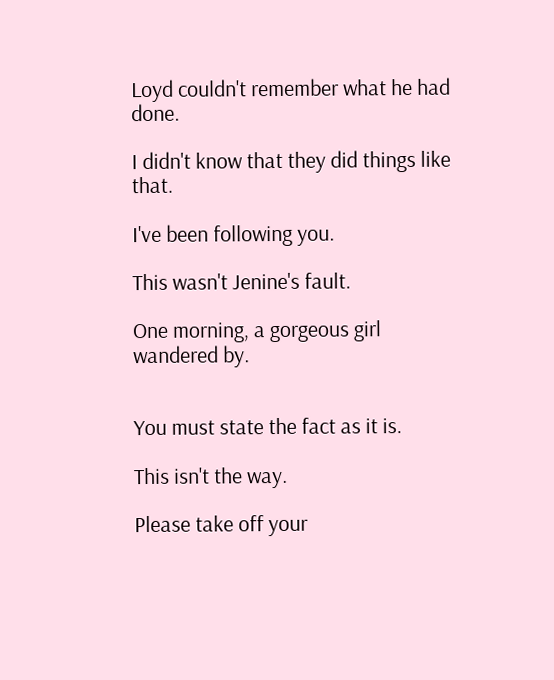Loyd couldn't remember what he had done.

I didn't know that they did things like that.

I've been following you.

This wasn't Jenine's fault.

One morning, a gorgeous girl wandered by.


You must state the fact as it is.

This isn't the way.

Please take off your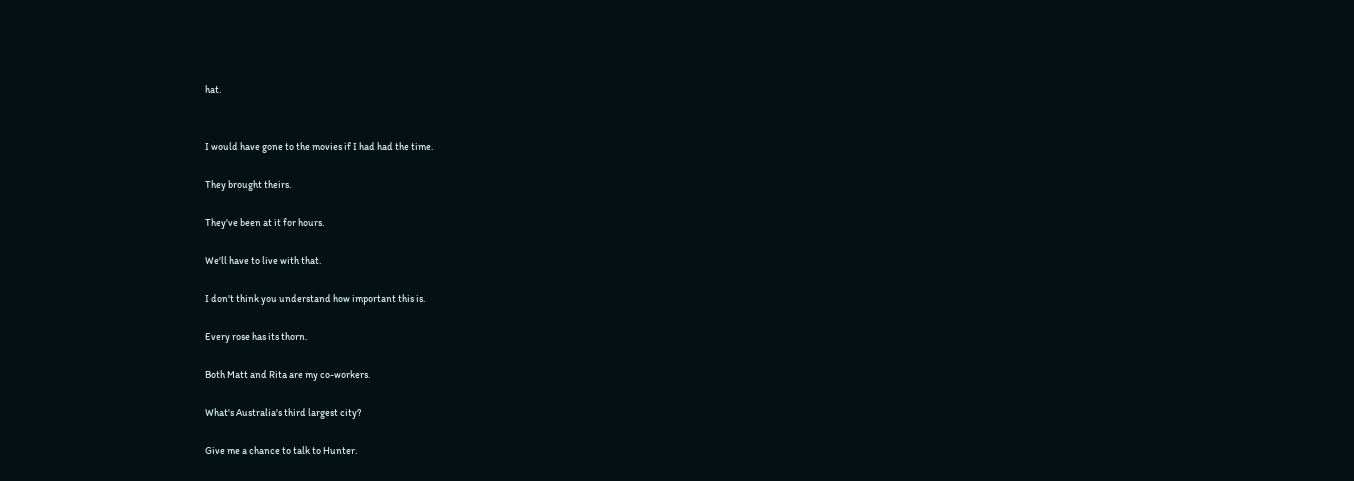hat.


I would have gone to the movies if I had had the time.

They brought theirs.

They've been at it for hours.

We'll have to live with that.

I don't think you understand how important this is.

Every rose has its thorn.

Both Matt and Rita are my co-workers.

What's Australia's third largest city?

Give me a chance to talk to Hunter.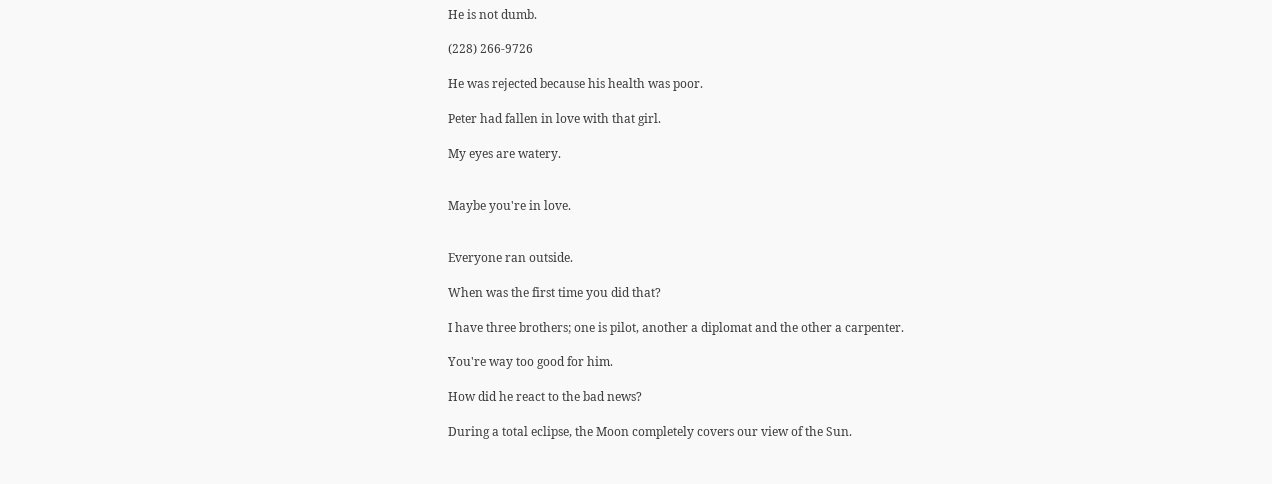He is not dumb.

(228) 266-9726

He was rejected because his health was poor.

Peter had fallen in love with that girl.

My eyes are watery.


Maybe you're in love.


Everyone ran outside.

When was the first time you did that?

I have three brothers; one is pilot, another a diplomat and the other a carpenter.

You're way too good for him.

How did he react to the bad news?

During a total eclipse, the Moon completely covers our view of the Sun.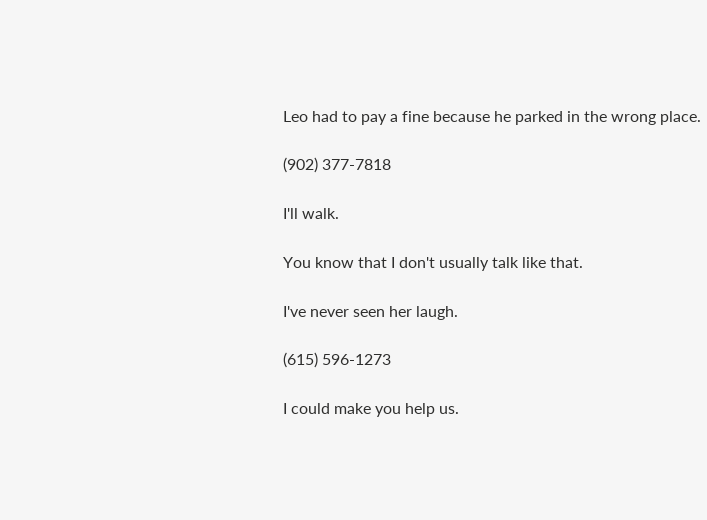Leo had to pay a fine because he parked in the wrong place.

(902) 377-7818

I'll walk.

You know that I don't usually talk like that.

I've never seen her laugh.

(615) 596-1273

I could make you help us.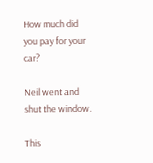How much did you pay for your car?

Neil went and shut the window.

This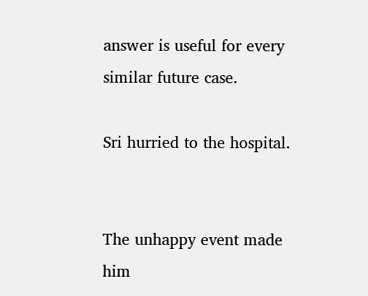answer is useful for every similar future case.

Sri hurried to the hospital.


The unhappy event made him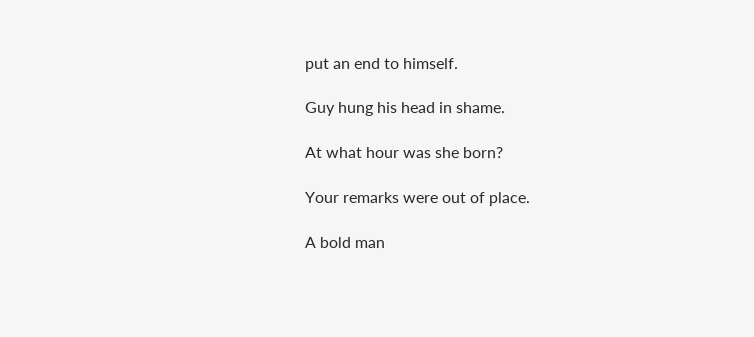put an end to himself.

Guy hung his head in shame.

At what hour was she born?

Your remarks were out of place.

A bold man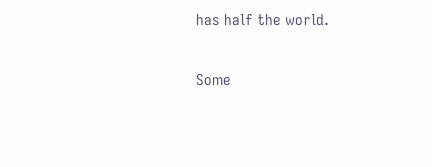has half the world.

Some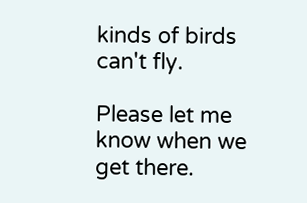kinds of birds can't fly.

Please let me know when we get there.